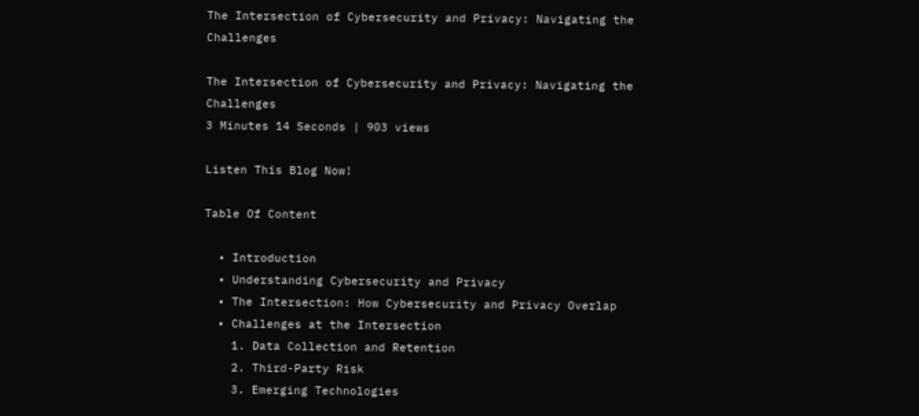The Intersection of Cybersecurity and Privacy: Navigating the Challenges

The Intersection of Cybersecurity and Privacy: Navigating the Challenges
3 Minutes 14 Seconds | 903 views

Listen This Blog Now!

Table Of Content

  • Introduction
  • Understanding Cybersecurity and Privacy
  • The Intersection: How Cybersecurity and Privacy Overlap
  • Challenges at the Intersection
    1. Data Collection and Retention
    2. Third-Party Risk
    3. Emerging Technologies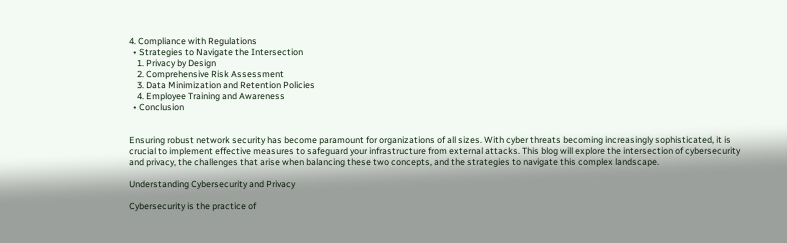4. Compliance with Regulations
  • Strategies to Navigate the Intersection
    1. Privacy by Design
    2. Comprehensive Risk Assessment
    3. Data Minimization and Retention Policies
    4. Employee Training and Awareness
  • Conclusion


Ensuring robust network security has become paramount for organizations of all sizes. With cyber threats becoming increasingly sophisticated, it is crucial to implement effective measures to safeguard your infrastructure from external attacks. This blog will explore the intersection of cybersecurity and privacy, the challenges that arise when balancing these two concepts, and the strategies to navigate this complex landscape.

Understanding Cybersecurity and Privacy

Cybersecurity is the practice of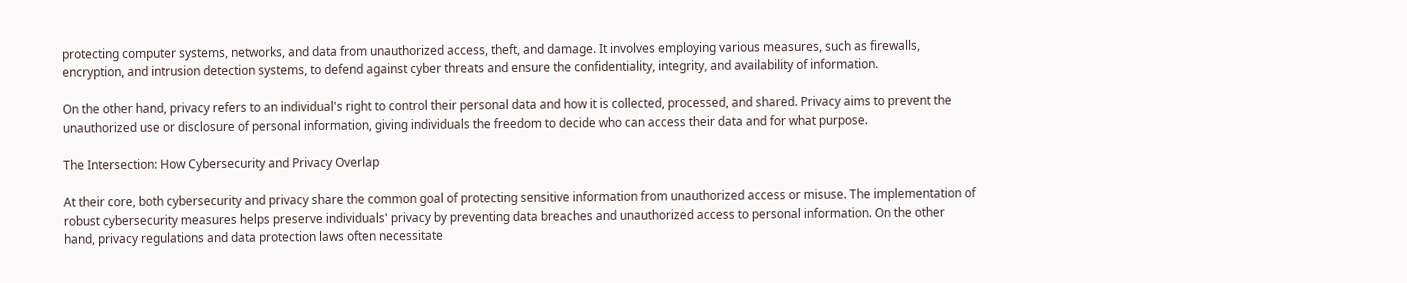protecting computer systems, networks, and data from unauthorized access, theft, and damage. It involves employing various measures, such as firewalls, encryption, and intrusion detection systems, to defend against cyber threats and ensure the confidentiality, integrity, and availability of information.

On the other hand, privacy refers to an individual's right to control their personal data and how it is collected, processed, and shared. Privacy aims to prevent the unauthorized use or disclosure of personal information, giving individuals the freedom to decide who can access their data and for what purpose.

The Intersection: How Cybersecurity and Privacy Overlap

At their core, both cybersecurity and privacy share the common goal of protecting sensitive information from unauthorized access or misuse. The implementation of robust cybersecurity measures helps preserve individuals' privacy by preventing data breaches and unauthorized access to personal information. On the other hand, privacy regulations and data protection laws often necessitate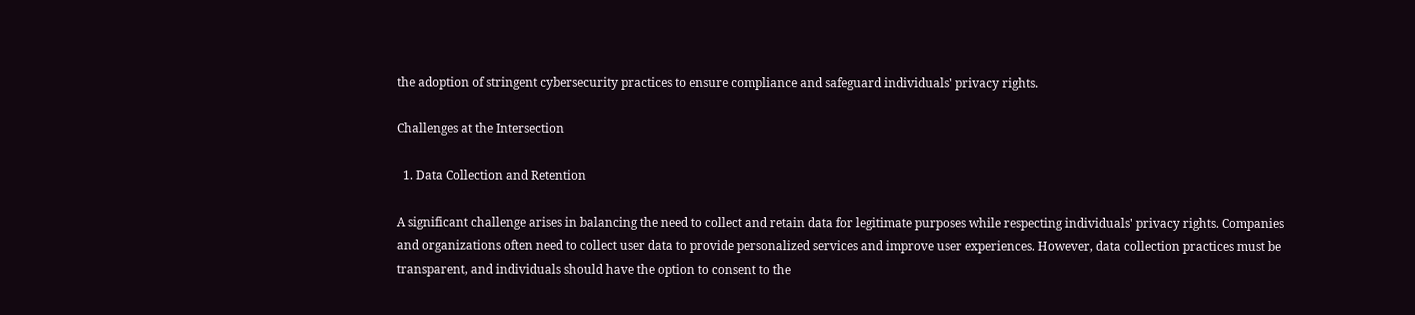the adoption of stringent cybersecurity practices to ensure compliance and safeguard individuals' privacy rights.

Challenges at the Intersection

  1. Data Collection and Retention

A significant challenge arises in balancing the need to collect and retain data for legitimate purposes while respecting individuals' privacy rights. Companies and organizations often need to collect user data to provide personalized services and improve user experiences. However, data collection practices must be transparent, and individuals should have the option to consent to the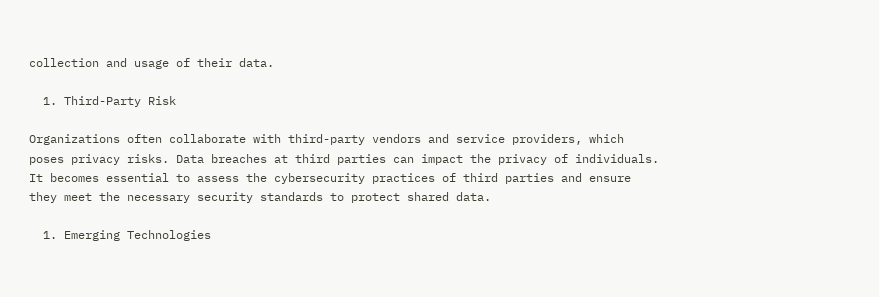collection and usage of their data.

  1. Third-Party Risk

Organizations often collaborate with third-party vendors and service providers, which poses privacy risks. Data breaches at third parties can impact the privacy of individuals. It becomes essential to assess the cybersecurity practices of third parties and ensure they meet the necessary security standards to protect shared data.

  1. Emerging Technologies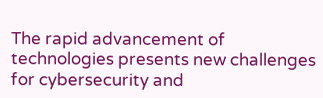The rapid advancement of technologies presents new challenges for cybersecurity and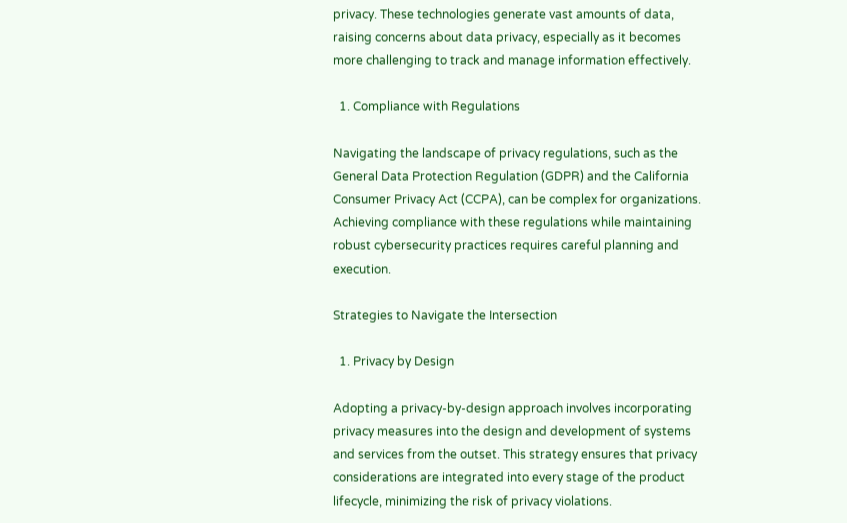privacy. These technologies generate vast amounts of data, raising concerns about data privacy, especially as it becomes more challenging to track and manage information effectively.

  1. Compliance with Regulations

Navigating the landscape of privacy regulations, such as the General Data Protection Regulation (GDPR) and the California Consumer Privacy Act (CCPA), can be complex for organizations. Achieving compliance with these regulations while maintaining robust cybersecurity practices requires careful planning and execution.

Strategies to Navigate the Intersection

  1. Privacy by Design

Adopting a privacy-by-design approach involves incorporating privacy measures into the design and development of systems and services from the outset. This strategy ensures that privacy considerations are integrated into every stage of the product lifecycle, minimizing the risk of privacy violations.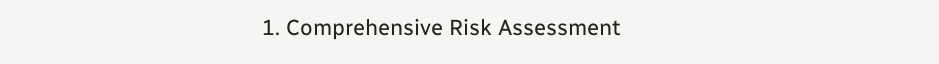1. Comprehensive Risk Assessment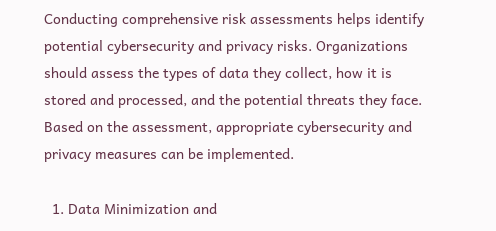Conducting comprehensive risk assessments helps identify potential cybersecurity and privacy risks. Organizations should assess the types of data they collect, how it is stored and processed, and the potential threats they face. Based on the assessment, appropriate cybersecurity and privacy measures can be implemented.

  1. Data Minimization and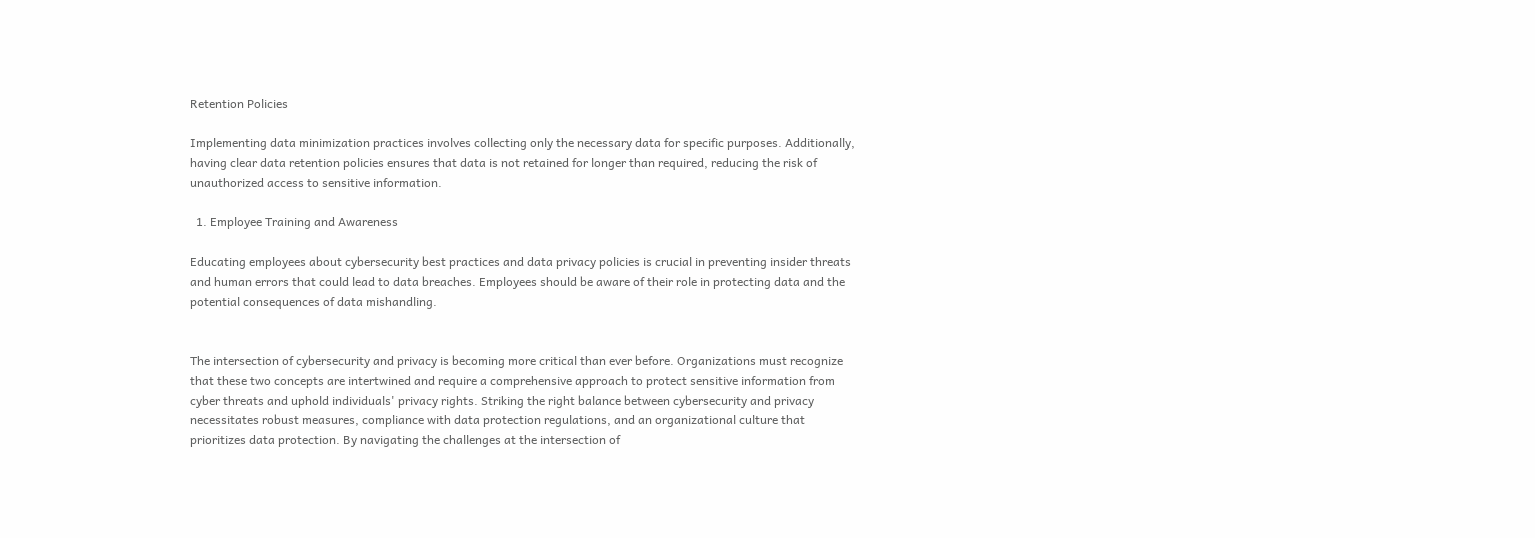Retention Policies

Implementing data minimization practices involves collecting only the necessary data for specific purposes. Additionally, having clear data retention policies ensures that data is not retained for longer than required, reducing the risk of unauthorized access to sensitive information.

  1. Employee Training and Awareness

Educating employees about cybersecurity best practices and data privacy policies is crucial in preventing insider threats and human errors that could lead to data breaches. Employees should be aware of their role in protecting data and the potential consequences of data mishandling.


The intersection of cybersecurity and privacy is becoming more critical than ever before. Organizations must recognize that these two concepts are intertwined and require a comprehensive approach to protect sensitive information from cyber threats and uphold individuals' privacy rights. Striking the right balance between cybersecurity and privacy necessitates robust measures, compliance with data protection regulations, and an organizational culture that prioritizes data protection. By navigating the challenges at the intersection of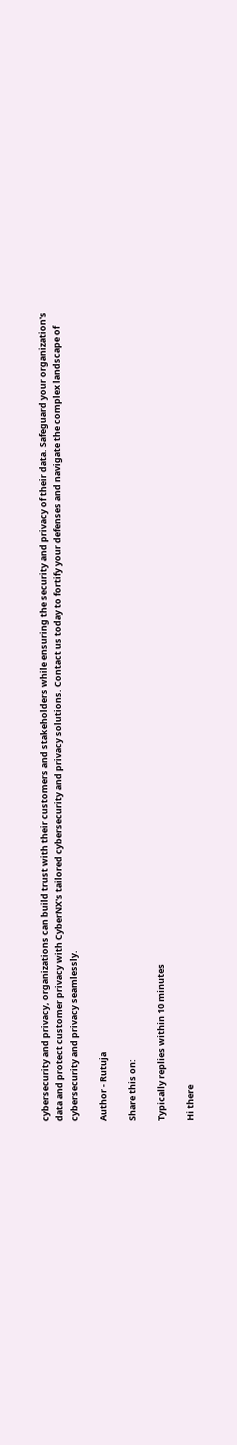cybersecurity and privacy, organizations can build trust with their customers and stakeholders while ensuring the security and privacy of their data. Safeguard your organization's data and protect customer privacy with CyberNX's tailored cybersecurity and privacy solutions. Contact us today to fortify your defenses and navigate the complex landscape of cybersecurity and privacy seamlessly.

Author - Rutuja

Share this on:

Typically replies within 10 minutes

Hi there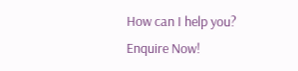How can I help you?
Enquire Now!